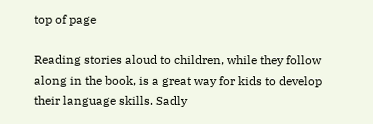top of page

Reading stories aloud to children, while they follow along in the book, is a great way for kids to develop their language skills. Sadly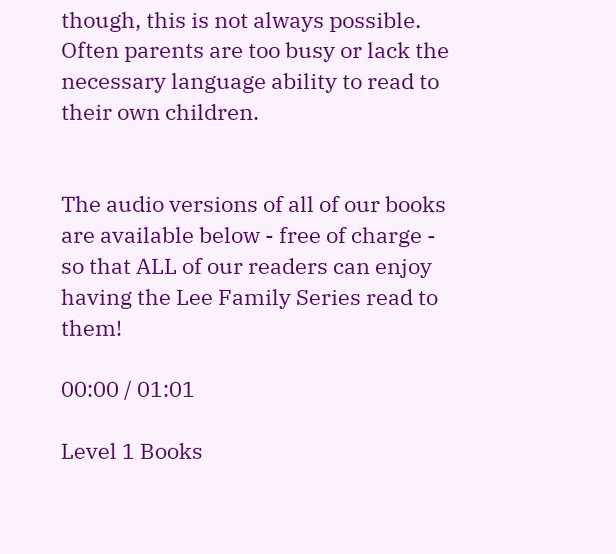though, this is not always possible. Often parents are too busy or lack the necessary language ability to read to their own children.


The audio versions of all of our books are available below - free of charge - so that ALL of our readers can enjoy having the Lee Family Series read to them!

00:00 / 01:01

Level 1 Books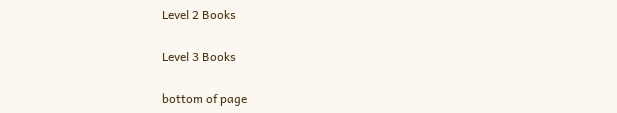Level 2 Books

Level 3 Books

bottom of page